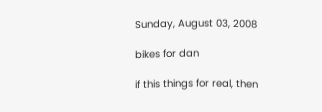Sunday, August 03, 2008

bikes for dan

if this things for real, then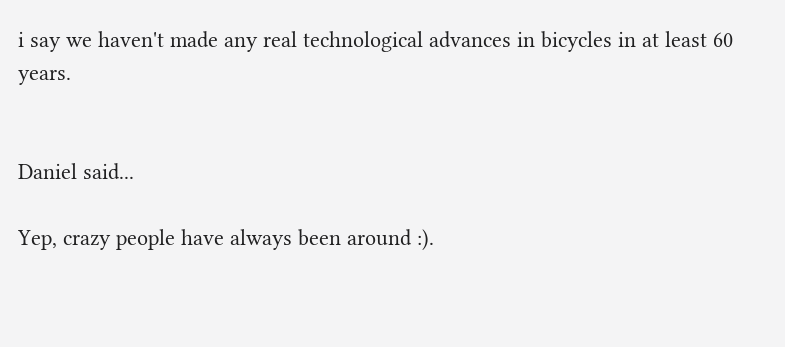i say we haven't made any real technological advances in bicycles in at least 60 years.


Daniel said...

Yep, crazy people have always been around :).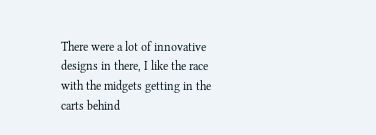There were a lot of innovative designs in there, I like the race with the midgets getting in the carts behind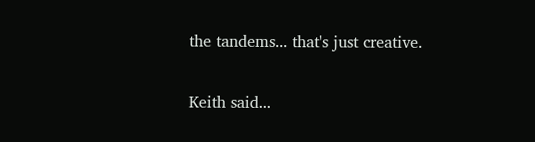the tandems... that's just creative.

Keith said...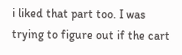i liked that part too. I was trying to figure out if the cart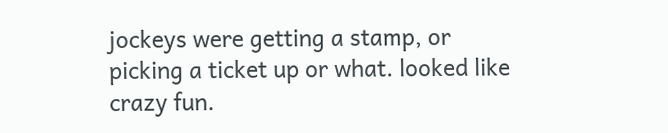jockeys were getting a stamp, or picking a ticket up or what. looked like crazy fun.